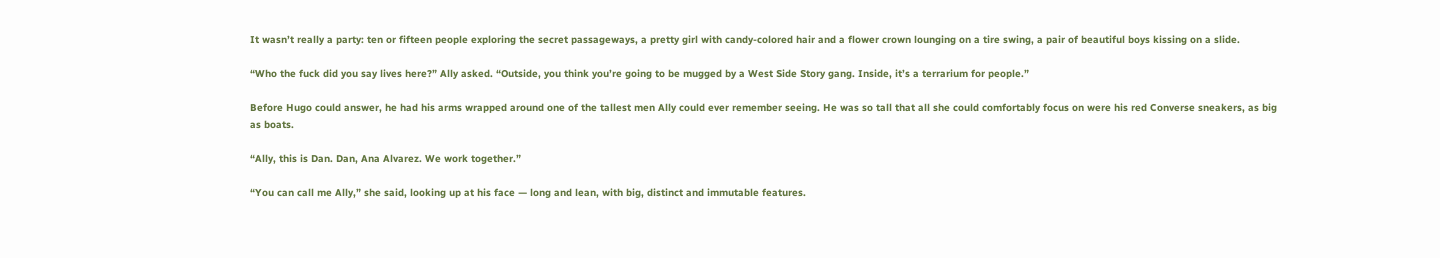It wasn’t really a party: ten or fifteen people exploring the secret passageways, a pretty girl with candy-colored hair and a flower crown lounging on a tire swing, a pair of beautiful boys kissing on a slide.

“Who the fuck did you say lives here?” Ally asked. “Outside, you think you’re going to be mugged by a West Side Story gang. Inside, it’s a terrarium for people.”

Before Hugo could answer, he had his arms wrapped around one of the tallest men Ally could ever remember seeing. He was so tall that all she could comfortably focus on were his red Converse sneakers, as big as boats.

“Ally, this is Dan. Dan, Ana Alvarez. We work together.”

“You can call me Ally,” she said, looking up at his face — long and lean, with big, distinct and immutable features.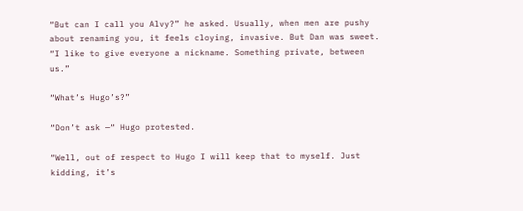“But can I call you Alvy?” he asked. Usually, when men are pushy about renaming you, it feels cloying, invasive. But Dan was sweet. “I like to give everyone a nickname. Something private, between us.”

“What’s Hugo’s?”

“Don’t ask —“ Hugo protested.

“Well, out of respect to Hugo I will keep that to myself. Just kidding, it’s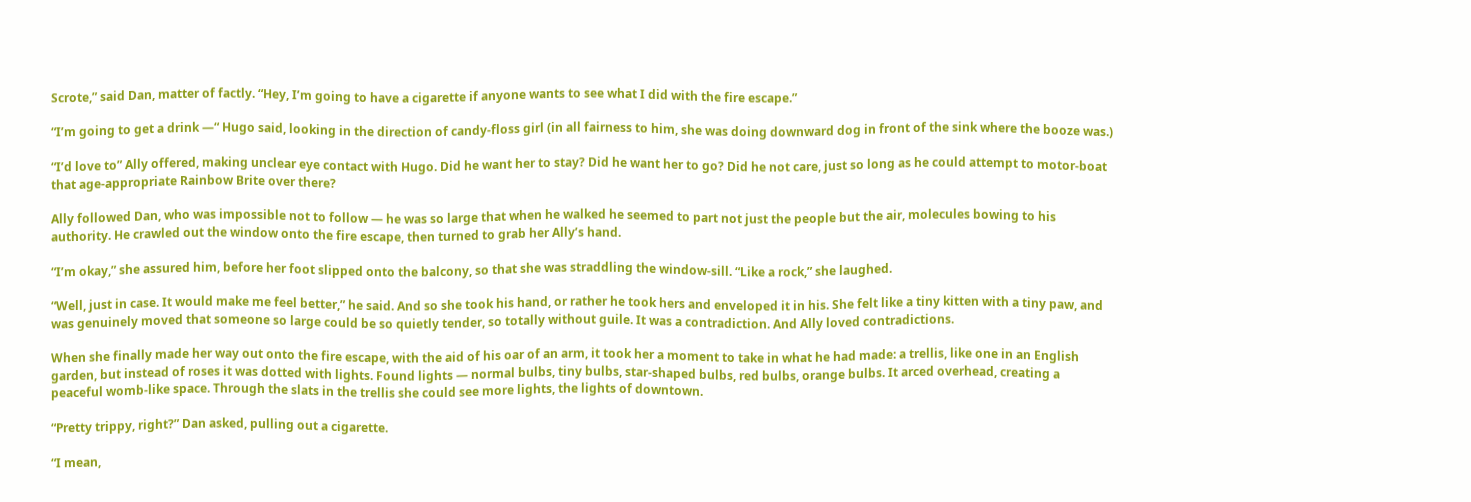Scrote,” said Dan, matter of factly. “Hey, I’m going to have a cigarette if anyone wants to see what I did with the fire escape.”

“I’m going to get a drink —“ Hugo said, looking in the direction of candy-floss girl (in all fairness to him, she was doing downward dog in front of the sink where the booze was.)

“I’d love to” Ally offered, making unclear eye contact with Hugo. Did he want her to stay? Did he want her to go? Did he not care, just so long as he could attempt to motor-boat that age-appropriate Rainbow Brite over there?

Ally followed Dan, who was impossible not to follow — he was so large that when he walked he seemed to part not just the people but the air, molecules bowing to his authority. He crawled out the window onto the fire escape, then turned to grab her Ally’s hand.

“I’m okay,” she assured him, before her foot slipped onto the balcony, so that she was straddling the window-sill. “Like a rock,” she laughed.

“Well, just in case. It would make me feel better,” he said. And so she took his hand, or rather he took hers and enveloped it in his. She felt like a tiny kitten with a tiny paw, and was genuinely moved that someone so large could be so quietly tender, so totally without guile. It was a contradiction. And Ally loved contradictions.

When she finally made her way out onto the fire escape, with the aid of his oar of an arm, it took her a moment to take in what he had made: a trellis, like one in an English garden, but instead of roses it was dotted with lights. Found lights — normal bulbs, tiny bulbs, star-shaped bulbs, red bulbs, orange bulbs. It arced overhead, creating a peaceful womb-like space. Through the slats in the trellis she could see more lights, the lights of downtown.

“Pretty trippy, right?” Dan asked, pulling out a cigarette.

“I mean,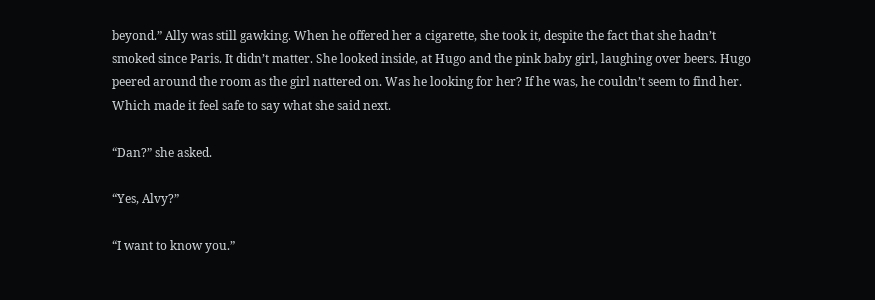beyond.” Ally was still gawking. When he offered her a cigarette, she took it, despite the fact that she hadn’t smoked since Paris. It didn’t matter. She looked inside, at Hugo and the pink baby girl, laughing over beers. Hugo peered around the room as the girl nattered on. Was he looking for her? If he was, he couldn’t seem to find her. Which made it feel safe to say what she said next.

“Dan?” she asked.

“Yes, Alvy?”

“I want to know you.”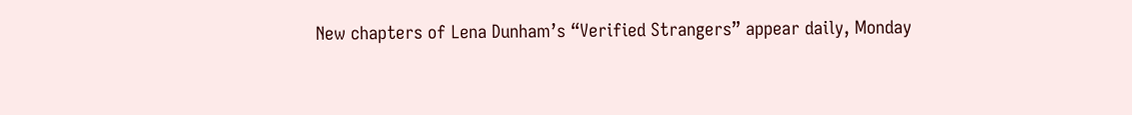New chapters of Lena Dunham’s “Verified Strangers” appear daily, Monday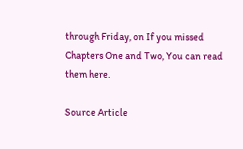through Friday, on If you missed Chapters One and Two, You can read them here.

Source Article